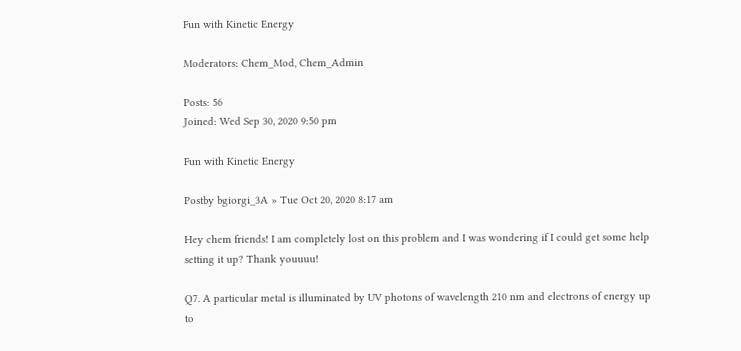Fun with Kinetic Energy

Moderators: Chem_Mod, Chem_Admin

Posts: 56
Joined: Wed Sep 30, 2020 9:50 pm

Fun with Kinetic Energy

Postby bgiorgi_3A » Tue Oct 20, 2020 8:17 am

Hey chem friends! I am completely lost on this problem and I was wondering if I could get some help setting it up? Thank youuuu!

Q7. A particular metal is illuminated by UV photons of wavelength 210 nm and electrons of energy up to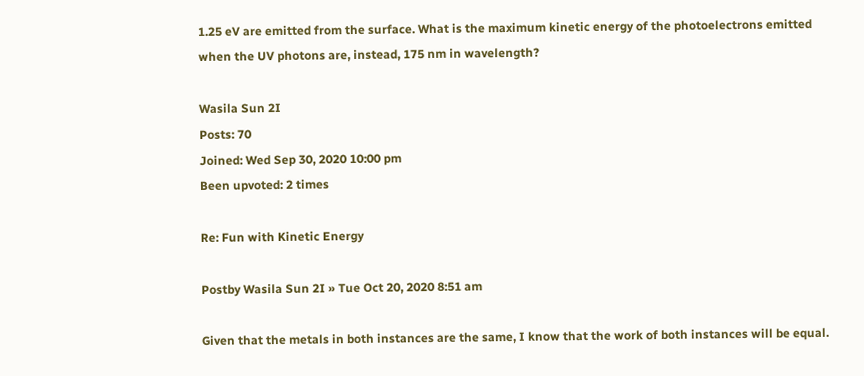1.25 eV are emitted from the surface. What is the maximum kinetic energy of the photoelectrons emitted when the UV photons are, instead, 175 nm in wavelength?

Wasila Sun 2I
Posts: 70
Joined: Wed Sep 30, 2020 10:00 pm
Been upvoted: 2 times

Re: Fun with Kinetic Energy

Postby Wasila Sun 2I » Tue Oct 20, 2020 8:51 am

Given that the metals in both instances are the same, I know that the work of both instances will be equal.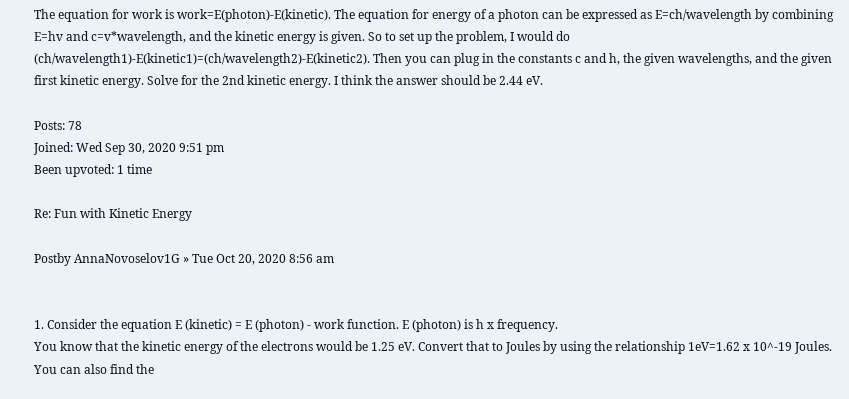The equation for work is work=E(photon)-E(kinetic). The equation for energy of a photon can be expressed as E=ch/wavelength by combining E=hv and c=v*wavelength, and the kinetic energy is given. So to set up the problem, I would do (ch/wavelength1)-E(kinetic1)=(ch/wavelength2)-E(kinetic2). Then you can plug in the constants c and h, the given wavelengths, and the given first kinetic energy. Solve for the 2nd kinetic energy. I think the answer should be 2.44 eV.

Posts: 78
Joined: Wed Sep 30, 2020 9:51 pm
Been upvoted: 1 time

Re: Fun with Kinetic Energy

Postby AnnaNovoselov1G » Tue Oct 20, 2020 8:56 am


1. Consider the equation E (kinetic) = E (photon) - work function. E (photon) is h x frequency.
You know that the kinetic energy of the electrons would be 1.25 eV. Convert that to Joules by using the relationship 1eV=1.62 x 10^-19 Joules. You can also find the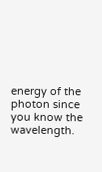energy of the photon since you know the wavelength.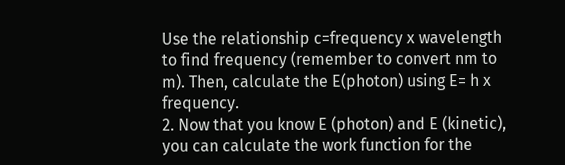Use the relationship c=frequency x wavelength to find frequency (remember to convert nm to m). Then, calculate the E(photon) using E= h x frequency.
2. Now that you know E (photon) and E (kinetic), you can calculate the work function for the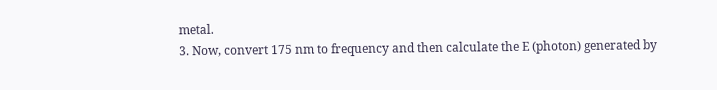metal.
3. Now, convert 175 nm to frequency and then calculate the E (photon) generated by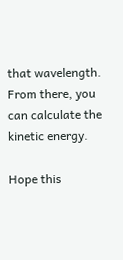that wavelength. From there, you can calculate the kinetic energy.

Hope this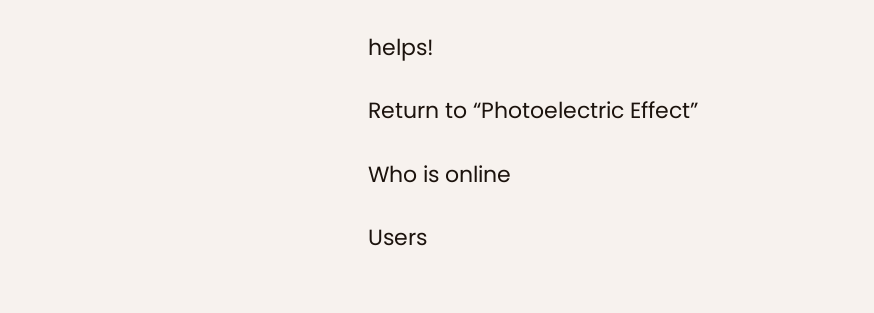helps!

Return to “Photoelectric Effect”

Who is online

Users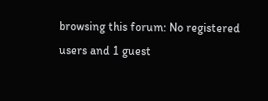browsing this forum: No registered users and 1 guest